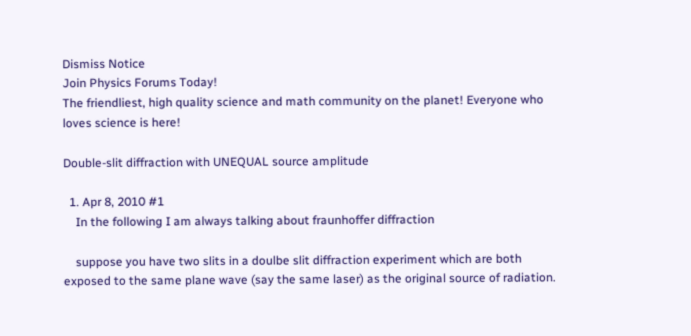Dismiss Notice
Join Physics Forums Today!
The friendliest, high quality science and math community on the planet! Everyone who loves science is here!

Double-slit diffraction with UNEQUAL source amplitude

  1. Apr 8, 2010 #1
    In the following I am always talking about fraunhoffer diffraction

    suppose you have two slits in a doulbe slit diffraction experiment which are both exposed to the same plane wave (say the same laser) as the original source of radiation.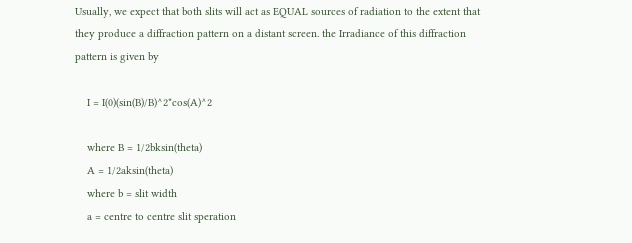Usually, we expect that both slits will act as EQUAL sources of radiation to the extent that they produce a diffraction pattern on a distant screen. the Irradiance of this diffraction pattern is given by

    I = I(0)(sin(B)/B)^2*cos(A)^2

    where B = 1/2bksin(theta)
    A = 1/2aksin(theta)
    where b = slit width
    a = centre to centre slit speration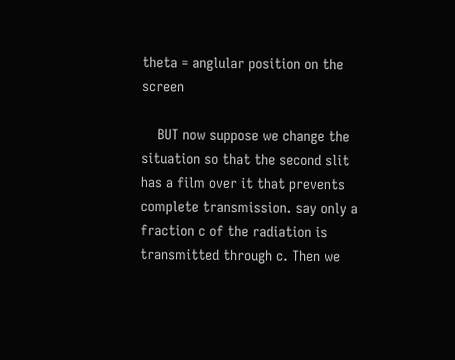theta = anglular position on the screen

    BUT now suppose we change the situation so that the second slit has a film over it that prevents complete transmission. say only a fraction c of the radiation is transmitted through c. Then we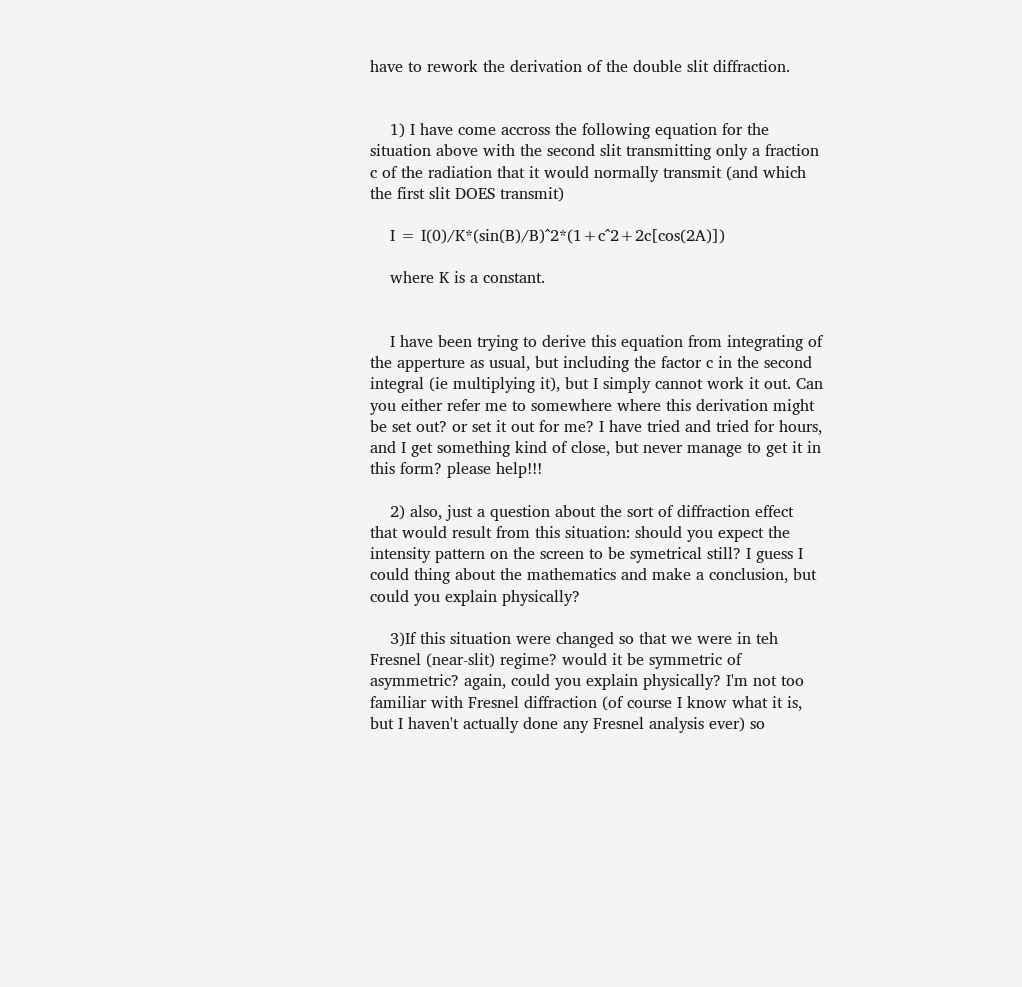have to rework the derivation of the double slit diffraction.


    1) I have come accross the following equation for the situation above with the second slit transmitting only a fraction c of the radiation that it would normally transmit (and which the first slit DOES transmit)

    I = I(0)/K*(sin(B)/B)^2*(1+c^2+2c[cos(2A)])

    where K is a constant.


    I have been trying to derive this equation from integrating of the apperture as usual, but including the factor c in the second integral (ie multiplying it), but I simply cannot work it out. Can you either refer me to somewhere where this derivation might be set out? or set it out for me? I have tried and tried for hours, and I get something kind of close, but never manage to get it in this form? please help!!!

    2) also, just a question about the sort of diffraction effect that would result from this situation: should you expect the intensity pattern on the screen to be symetrical still? I guess I could thing about the mathematics and make a conclusion, but could you explain physically?

    3)If this situation were changed so that we were in teh Fresnel (near-slit) regime? would it be symmetric of asymmetric? again, could you explain physically? I'm not too familiar with Fresnel diffraction (of course I know what it is, but I haven't actually done any Fresnel analysis ever) so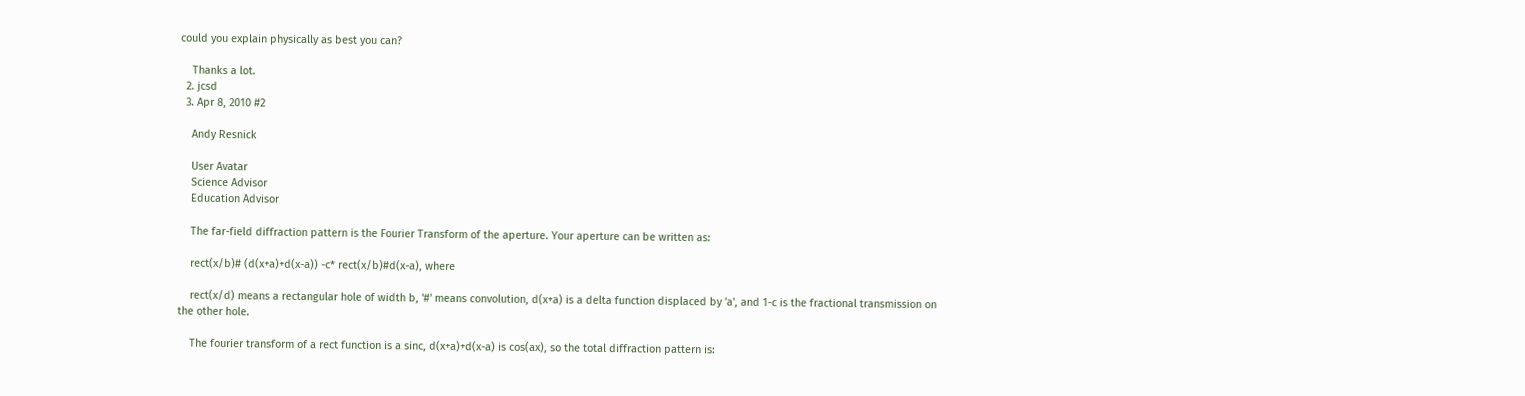could you explain physically as best you can?

    Thanks a lot.
  2. jcsd
  3. Apr 8, 2010 #2

    Andy Resnick

    User Avatar
    Science Advisor
    Education Advisor

    The far-field diffraction pattern is the Fourier Transform of the aperture. Your aperture can be written as:

    rect(x/b)# (d(x+a)+d(x-a)) -c* rect(x/b)#d(x-a), where

    rect(x/d) means a rectangular hole of width b, '#' means convolution, d(x+a) is a delta function displaced by 'a', and 1-c is the fractional transmission on the other hole.

    The fourier transform of a rect function is a sinc, d(x+a)+d(x-a) is cos(ax), so the total diffraction pattern is: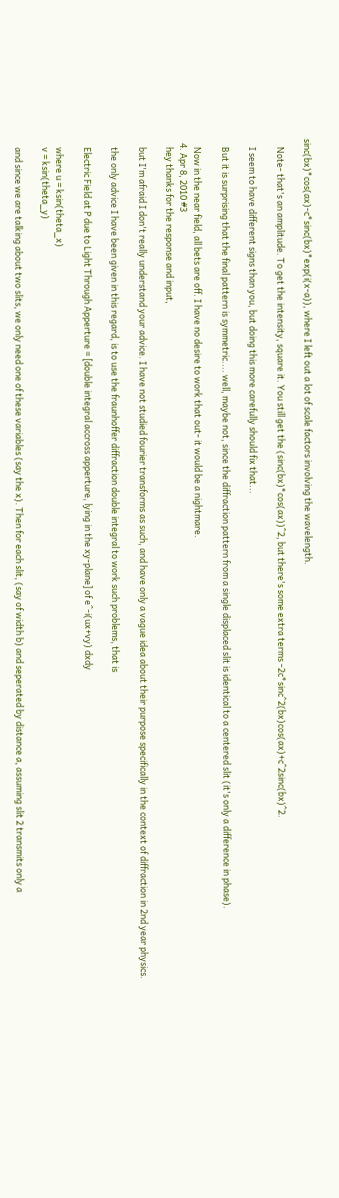sinc(bx)*cos(ax)-c*sinc(bx)*exp(i(x-a)), where I left out a lot of scale factors involving the wavelength.

    Note- that's an amplitude. To get the intensity, square it. You still get the (sinc(bx)*cos(ax))^2, but there's some extra terms -2c*sinc^2(bx)cos(ax)+c^2sinc(bx)^2.

    I seem to have different signs than you, but doing this more carefully should fix that...

    But it is surprising that the final pattern is symmetric.... well, maybe not, since the diffraction pattern from a single displaced slit is identical to a centered slit (it's only a difference in phase).

    Now in the near field, all bets are off. I have no desire to work that out- it would be a nightmare.
  4. Apr 8, 2010 #3
    hey thanks for the response and input,

    but I'm afraid I don't really understand your advice. I have not studied fourier transforms as such, and have only a vague idea about their purpose specifically in the context of diffraction in 2nd year physics.

    the only advice I have been given in this regard, is to use the fraunhoffer diffraction double integral to work such problems, that is

    Electric Field at P due to Light Through Apperture = [double integral accross apperture, lying in the xy-plane] of e^-i(ux+vy) dxdy

    where u = ksin(theta_x)
    v = ksin(theta_y)

    and since we are talking about two slits, we only need one of these variables (say the x). Then for each slit, (say of width b) and seperated by distance a, assuming slit 2 transmits only a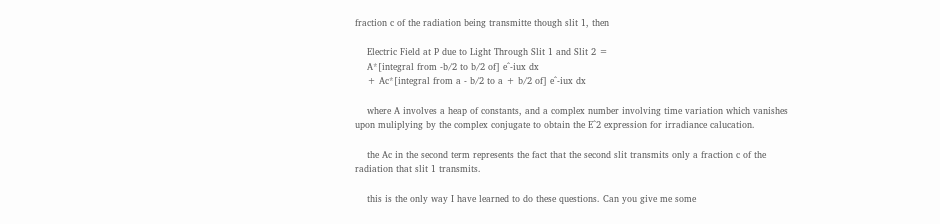fraction c of the radiation being transmitte though slit 1, then

    Electric Field at P due to Light Through Slit 1 and Slit 2 =
    A*[integral from -b/2 to b/2 of] e^-iux dx
    + Ac*[integral from a - b/2 to a + b/2 of] e^-iux dx

    where A involves a heap of constants, and a complex number involving time variation which vanishes upon muliplying by the complex conjugate to obtain the E^2 expression for irradiance calucation.

    the Ac in the second term represents the fact that the second slit transmits only a fraction c of the radiation that slit 1 transmits.

    this is the only way I have learned to do these questions. Can you give me some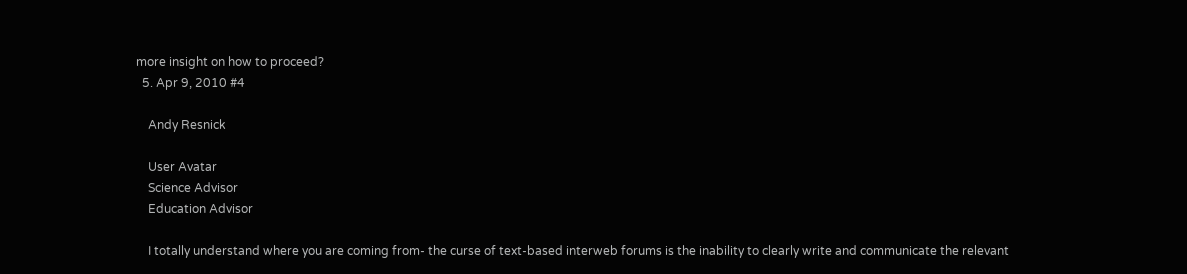more insight on how to proceed?
  5. Apr 9, 2010 #4

    Andy Resnick

    User Avatar
    Science Advisor
    Education Advisor

    I totally understand where you are coming from- the curse of text-based interweb forums is the inability to clearly write and communicate the relevant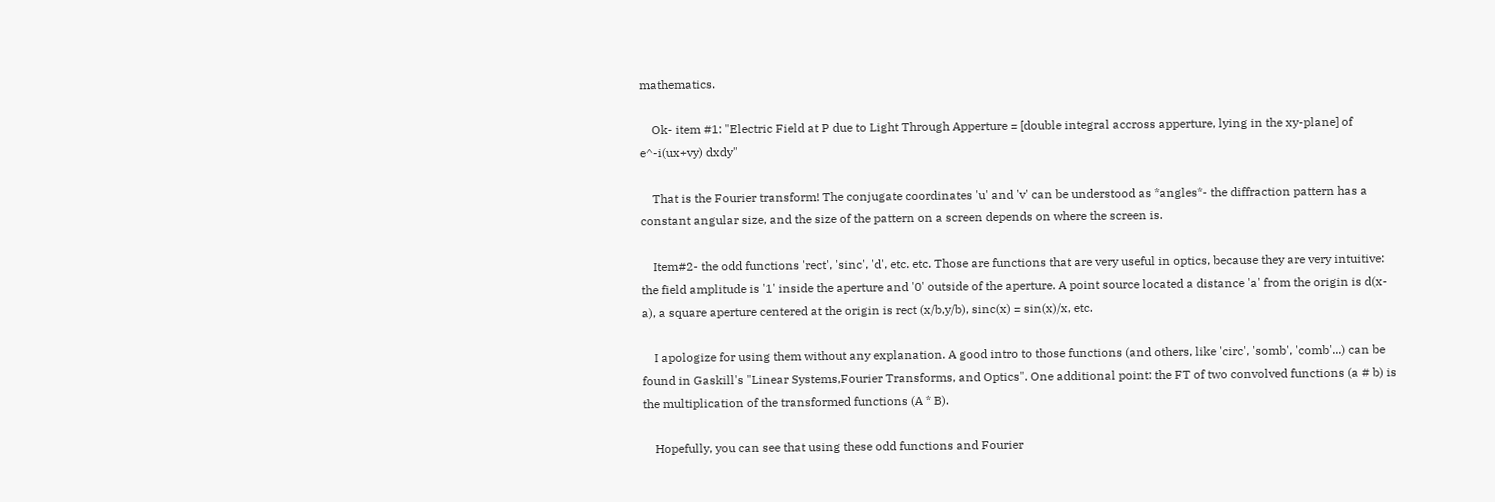mathematics.

    Ok- item #1: "Electric Field at P due to Light Through Apperture = [double integral accross apperture, lying in the xy-plane] of e^-i(ux+vy) dxdy"

    That is the Fourier transform! The conjugate coordinates 'u' and 'v' can be understood as *angles*- the diffraction pattern has a constant angular size, and the size of the pattern on a screen depends on where the screen is.

    Item#2- the odd functions 'rect', 'sinc', 'd', etc. etc. Those are functions that are very useful in optics, because they are very intuitive: the field amplitude is '1' inside the aperture and '0' outside of the aperture. A point source located a distance 'a' from the origin is d(x-a), a square aperture centered at the origin is rect (x/b,y/b), sinc(x) = sin(x)/x, etc.

    I apologize for using them without any explanation. A good intro to those functions (and others, like 'circ', 'somb', 'comb'...) can be found in Gaskill's "Linear Systems,Fourier Transforms, and Optics". One additional point: the FT of two convolved functions (a # b) is the multiplication of the transformed functions (A * B).

    Hopefully, you can see that using these odd functions and Fourier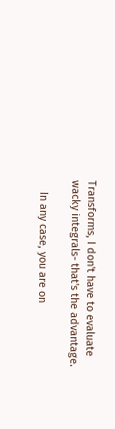Transforms, I don't have to evaluate wacky integrals- that's the advantage.

    In any case, you are on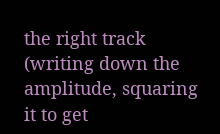the right track (writing down the amplitude, squaring it to get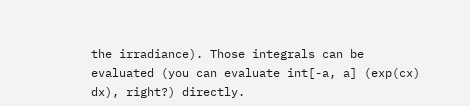the irradiance). Those integrals can be evaluated (you can evaluate int[-a, a] (exp(cx) dx), right?) directly.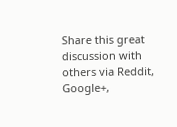Share this great discussion with others via Reddit, Google+,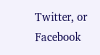Twitter, or Facebook